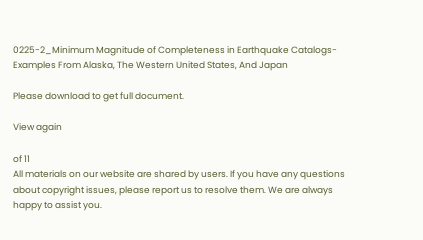0225-2_Minimum Magnitude of Completeness in Earthquake Catalogs- Examples From Alaska, The Western United States, And Japan

Please download to get full document.

View again

of 11
All materials on our website are shared by users. If you have any questions about copyright issues, please report us to resolve them. We are always happy to assist you.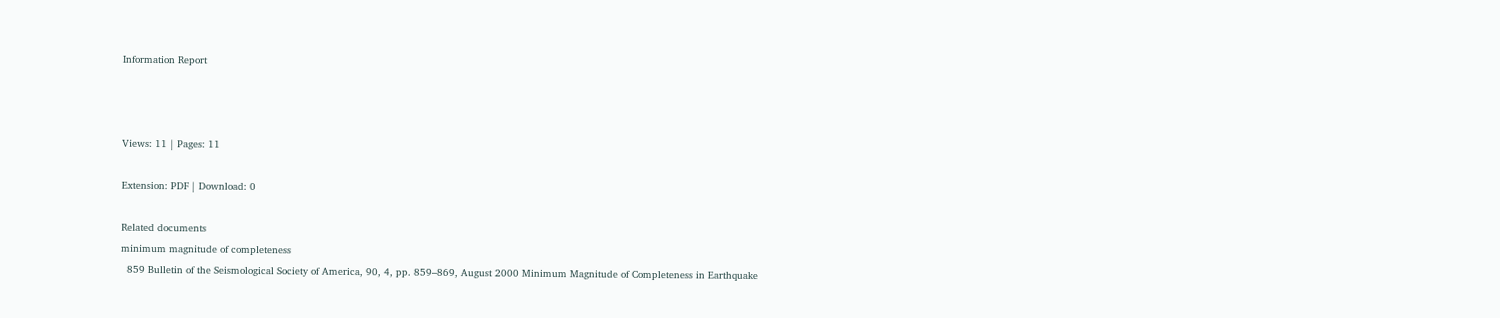Information Report



Views: 11 | Pages: 11

Extension: PDF | Download: 0

Related documents
minimum magnitude of completeness
  859 Bulletin of the Seismological Society of America, 90, 4, pp. 859–869, August 2000 Minimum Magnitude of Completeness in Earthquake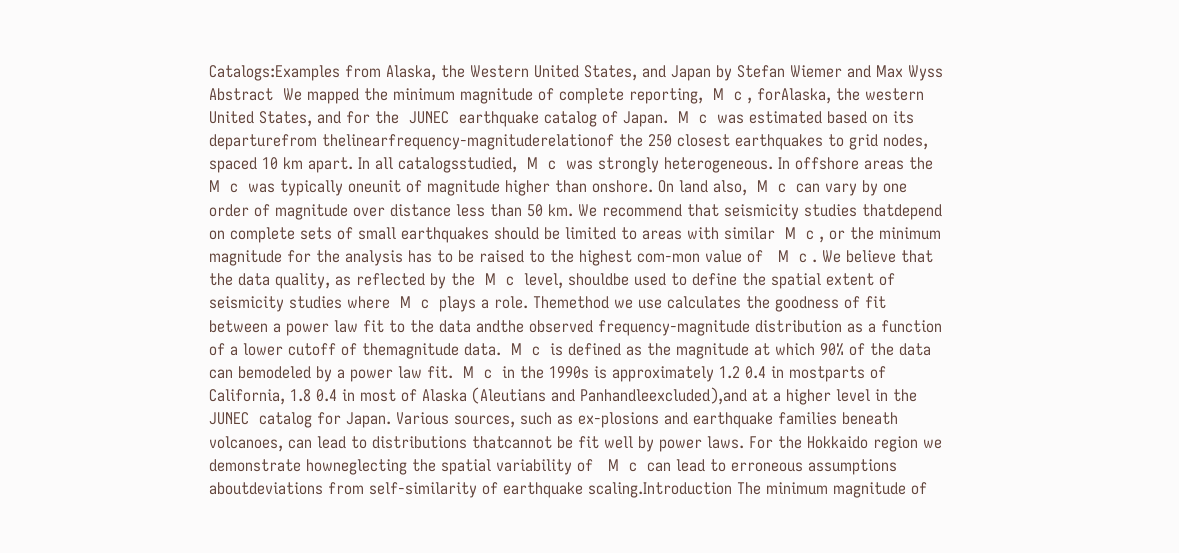Catalogs:Examples from Alaska, the Western United States, and Japan by Stefan Wiemer and Max Wyss Abstract  We mapped the minimum magnitude of complete reporting,  M  c , forAlaska, the western United States, and for the  JUNEC  earthquake catalog of Japan.  M  c  was estimated based on its departurefrom thelinearfrequency-magnituderelationof the 250 closest earthquakes to grid nodes, spaced 10 km apart. In all catalogsstudied,  M  c  was strongly heterogeneous. In offshore areas the  M  c  was typically oneunit of magnitude higher than onshore. On land also,  M  c  can vary by one order of magnitude over distance less than 50 km. We recommend that seismicity studies thatdepend on complete sets of small earthquakes should be limited to areas with similar  M  c , or the minimum magnitude for the analysis has to be raised to the highest com-mon value of   M  c . We believe that the data quality, as reflected by the  M  c  level, shouldbe used to define the spatial extent of seismicity studies where  M  c  plays a role. Themethod we use calculates the goodness of fit between a power law fit to the data andthe observed frequency-magnitude distribution as a function of a lower cutoff of themagnitude data.  M  c  is defined as the magnitude at which 90% of the data can bemodeled by a power law fit.  M  c  in the 1990s is approximately 1.2 0.4 in mostparts of California, 1.8 0.4 in most of Alaska (Aleutians and Panhandleexcluded),and at a higher level in the  JUNEC  catalog for Japan. Various sources, such as ex-plosions and earthquake families beneath volcanoes, can lead to distributions thatcannot be fit well by power laws. For the Hokkaido region we demonstrate howneglecting the spatial variability of   M  c  can lead to erroneous assumptions aboutdeviations from self-similarity of earthquake scaling.Introduction The minimum magnitude of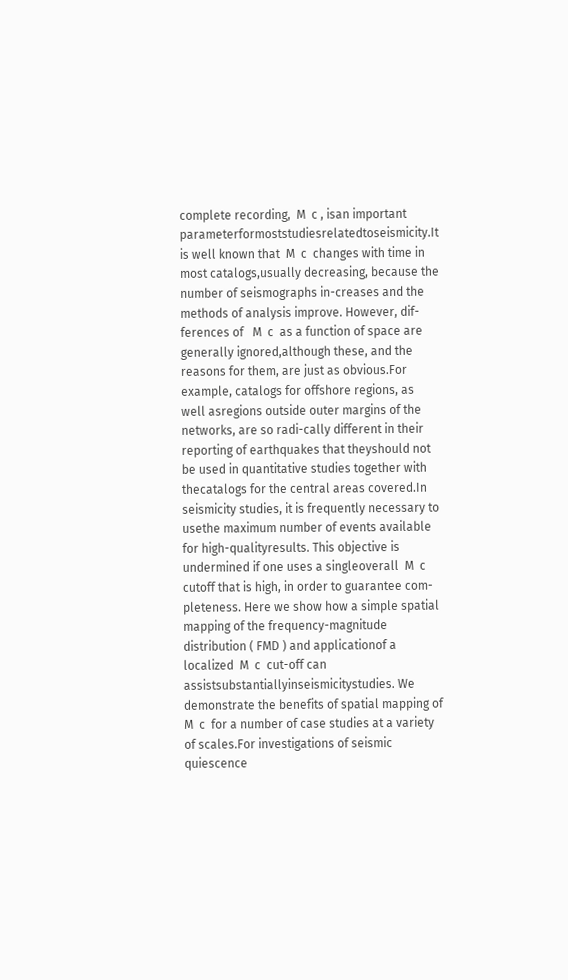complete recording,  M  c , isan important parameterformoststudiesrelatedtoseismicity.It is well known that  M  c  changes with time in most catalogs,usually decreasing, because the number of seismographs in-creases and the methods of analysis improve. However, dif-ferences of   M  c  as a function of space are generally ignored,although these, and the reasons for them, are just as obvious.For example, catalogs for offshore regions, as well asregions outside outer margins of the networks, are so radi-cally different in their reporting of earthquakes that theyshould not be used in quantitative studies together with thecatalogs for the central areas covered.In seismicity studies, it is frequently necessary to usethe maximum number of events available for high-qualityresults. This objective is undermined if one uses a singleoverall  M  c  cutoff that is high, in order to guarantee com-pleteness. Here we show how a simple spatial mapping of the frequency-magnitude distribution ( FMD ) and applicationof a localized  M  c  cut-off can assistsubstantiallyinseismicitystudies. We demonstrate the benefits of spatial mapping of   M  c  for a number of case studies at a variety of scales.For investigations of seismic quiescence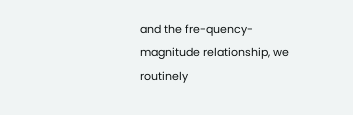and the fre-quency-magnitude relationship, we routinely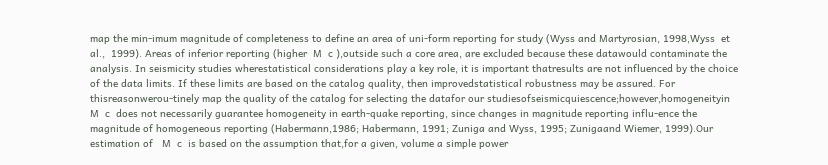map the min-imum magnitude of completeness to define an area of uni-form reporting for study (Wyss and Martyrosian, 1998,Wyss  et al.,  1999). Areas of inferior reporting (higher  M  c ),outside such a core area, are excluded because these datawould contaminate the analysis. In seismicity studies wherestatistical considerations play a key role, it is important thatresults are not influenced by the choice of the data limits. If these limits are based on the catalog quality, then improvedstatistical robustness may be assured. For thisreasonwerou-tinely map the quality of the catalog for selecting the datafor our studiesofseismicquiescence;however,homogeneityin  M  c  does not necessarily guarantee homogeneity in earth-quake reporting, since changes in magnitude reporting influ-ence the magnitude of homogeneous reporting (Habermann,1986; Habermann, 1991; Zuniga and Wyss, 1995; Zunigaand Wiemer, 1999).Our estimation of   M  c  is based on the assumption that,for a given, volume a simple power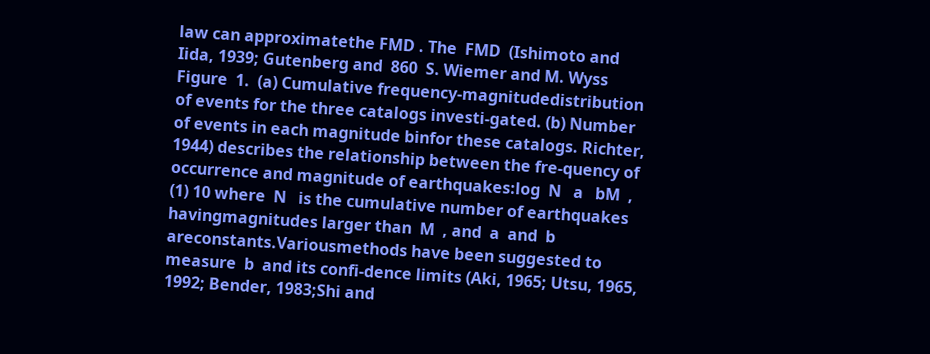law can approximatethe FMD . The  FMD  (Ishimoto and Iida, 1939; Gutenberg and  860  S. Wiemer and M. Wyss Figure  1.  (a) Cumulative frequency-magnitudedistribution of events for the three catalogs investi-gated. (b) Number of events in each magnitude binfor these catalogs. Richter, 1944) describes the relationship between the fre-quency of occurrence and magnitude of earthquakes:log  N   a   bM  ,  (1) 10 where  N   is the cumulative number of earthquakes havingmagnitudes larger than  M  , and  a  and  b  areconstants.Variousmethods have been suggested to measure  b  and its confi-dence limits (Aki, 1965; Utsu, 1965, 1992; Bender, 1983;Shi and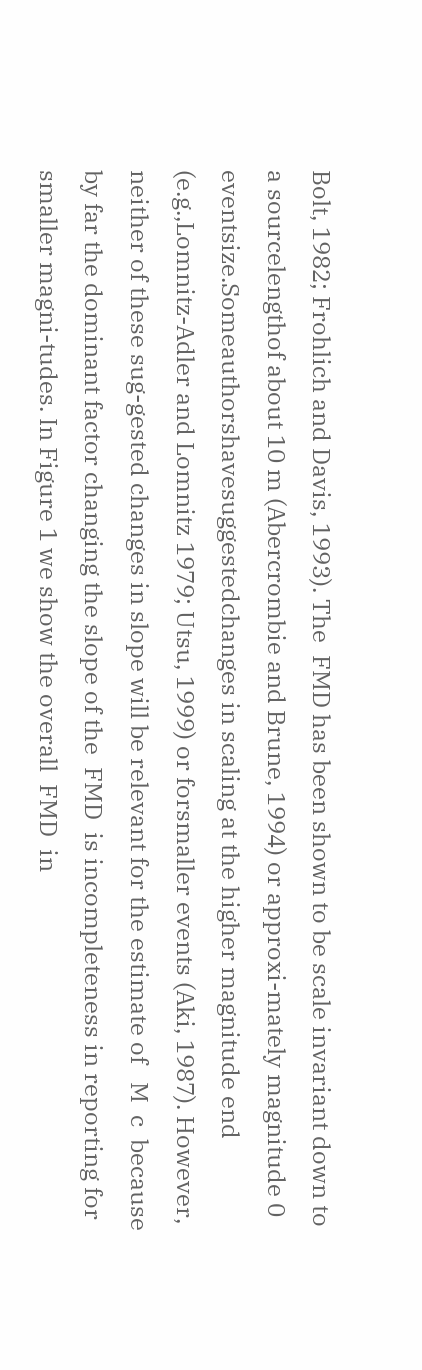Bolt, 1982; Frohlich and Davis, 1993). The  FMD has been shown to be scale invariant down to a sourcelengthof about 10 m (Abercrombie and Brune, 1994) or approxi-mately magnitude 0 eventsize.Someauthorshavesuggestedchanges in scaling at the higher magnitude end (e.g.,Lomnitz-Adler and Lomnitz 1979; Utsu, 1999) or forsmaller events (Aki, 1987). However, neither of these sug-gested changes in slope will be relevant for the estimate of   M  c  because by far the dominant factor changing the slope of the  FMD  is incompleteness in reporting for smaller magni-tudes. In Figure 1 we show the overall  FMD  in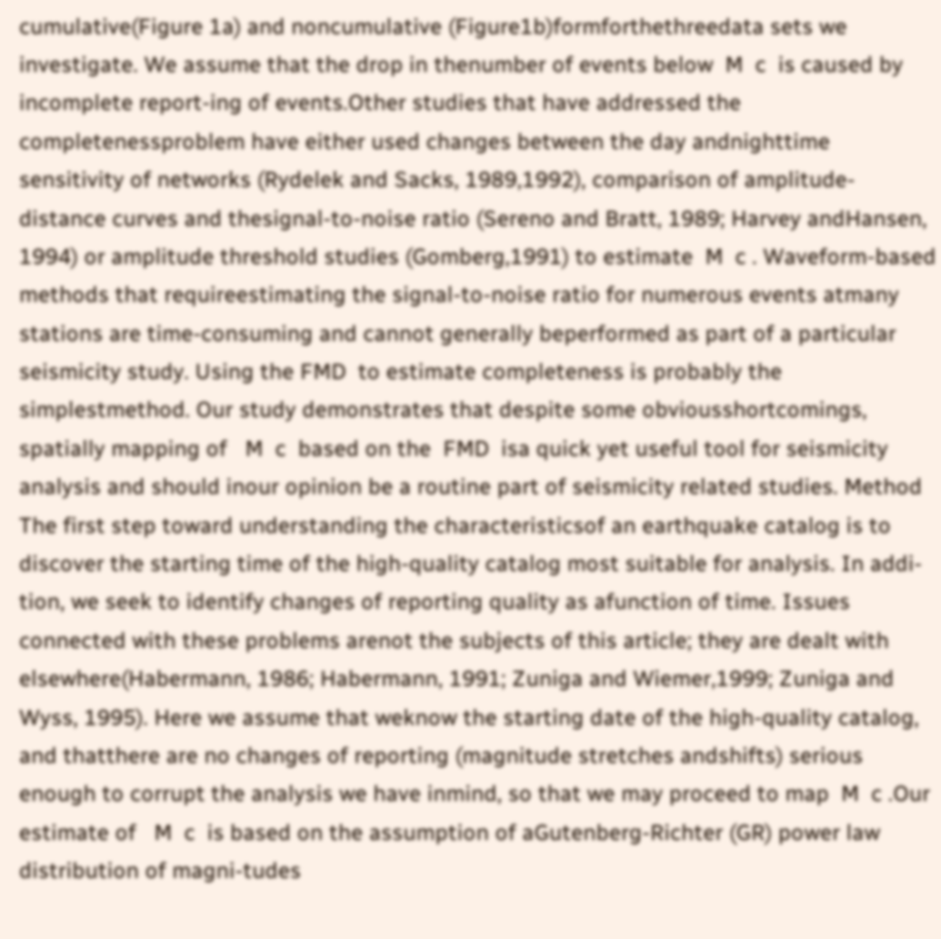cumulative(Figure 1a) and noncumulative (Figure1b)formforthethreedata sets we investigate. We assume that the drop in thenumber of events below  M  c  is caused by incomplete report-ing of events.Other studies that have addressed the completenessproblem have either used changes between the day andnighttime sensitivity of networks (Rydelek and Sacks, 1989,1992), comparison of amplitude-distance curves and thesignal-to-noise ratio (Sereno and Bratt, 1989; Harvey andHansen, 1994) or amplitude threshold studies (Gomberg,1991) to estimate  M  c . Waveform-based methods that requireestimating the signal-to-noise ratio for numerous events atmany stations are time-consuming and cannot generally beperformed as part of a particular seismicity study. Using the FMD  to estimate completeness is probably the simplestmethod. Our study demonstrates that despite some obviousshortcomings, spatially mapping of   M  c  based on the  FMD  isa quick yet useful tool for seismicity analysis and should inour opinion be a routine part of seismicity related studies. Method The first step toward understanding the characteristicsof an earthquake catalog is to discover the starting time of the high-quality catalog most suitable for analysis. In addi-tion, we seek to identify changes of reporting quality as afunction of time. Issues connected with these problems arenot the subjects of this article; they are dealt with elsewhere(Habermann, 1986; Habermann, 1991; Zuniga and Wiemer,1999; Zuniga and Wyss, 1995). Here we assume that weknow the starting date of the high-quality catalog, and thatthere are no changes of reporting (magnitude stretches andshifts) serious enough to corrupt the analysis we have inmind, so that we may proceed to map  M  c .Our estimate of   M  c  is based on the assumption of aGutenberg-Richter (GR) power law distribution of magni-tudes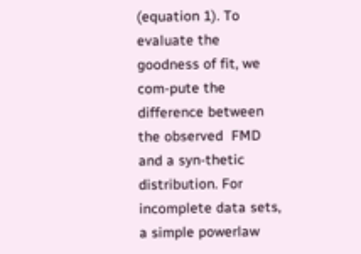(equation 1). To evaluate the goodness of fit, we com-pute the difference between the observed  FMD  and a syn-thetic distribution. For incomplete data sets, a simple powerlaw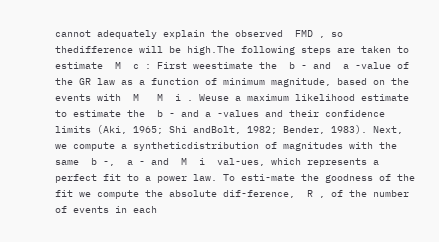cannot adequately explain the observed  FMD , so thedifference will be high.The following steps are taken to estimate  M  c : First weestimate the  b - and  a -value of the GR law as a function of minimum magnitude, based on the events with  M   M  i . Weuse a maximum likelihood estimate to estimate the  b - and a -values and their confidence limits (Aki, 1965; Shi andBolt, 1982; Bender, 1983). Next, we compute a syntheticdistribution of magnitudes with the same  b -,  a - and  M  i  val-ues, which represents a perfect fit to a power law. To esti-mate the goodness of the fit we compute the absolute dif-ference,  R , of the number of events in each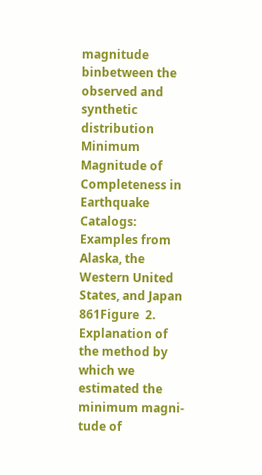magnitude binbetween the observed and synthetic distribution   Minimum Magnitude of Completeness in Earthquake Catalogs: Examples from Alaska, the Western United States, and Japan  861Figure  2.  Explanation of the method by which we estimated the minimum magni-tude of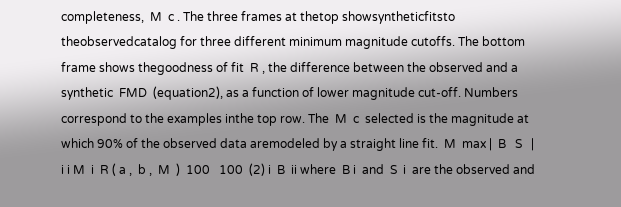completeness,  M  c . The three frames at thetop showsyntheticfitsto theobservedcatalog for three different minimum magnitude cutoffs. The bottom frame shows thegoodness of fit  R , the difference between the observed and a synthetic  FMD  (equation2), as a function of lower magnitude cut-off. Numbers correspond to the examples inthe top row. The  M  c  selected is the magnitude at which 90% of the observed data aremodeled by a straight line fit.  M  max |  B   S   |  i i M  i  R ( a ,  b ,  M  )  100   100  (2) i  B  ii where  B i  and  S  i  are the observed and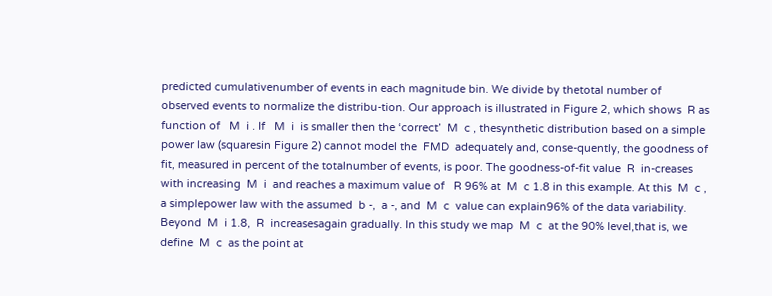predicted cumulativenumber of events in each magnitude bin. We divide by thetotal number of observed events to normalize the distribu-tion. Our approach is illustrated in Figure 2, which shows  R as function of   M  i . If   M  i  is smaller then the ‘correct’  M  c , thesynthetic distribution based on a simple power law (squaresin Figure 2) cannot model the  FMD  adequately and, conse-quently, the goodness of fit, measured in percent of the totalnumber of events, is poor. The goodness-of-fit value  R  in-creases with increasing  M  i  and reaches a maximum value of   R 96% at  M  c 1.8 in this example. At this  M  c , a simplepower law with the assumed  b -,  a -, and  M  c  value can explain96% of the data variability. Beyond  M  i 1.8,  R  increasesagain gradually. In this study we map  M  c  at the 90% level,that is, we define  M  c  as the point at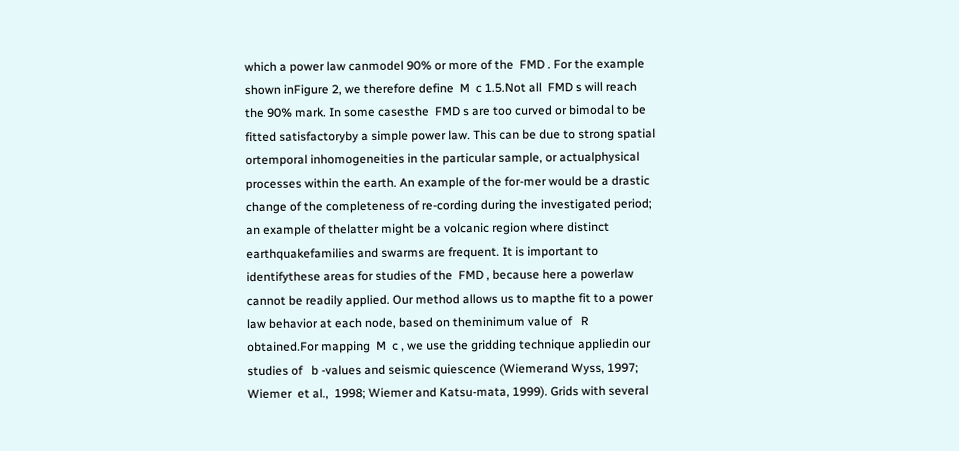which a power law canmodel 90% or more of the  FMD . For the example shown inFigure 2, we therefore define  M  c 1.5.Not all  FMD s will reach the 90% mark. In some casesthe  FMD s are too curved or bimodal to be fitted satisfactoryby a simple power law. This can be due to strong spatial ortemporal inhomogeneities in the particular sample, or actualphysical processes within the earth. An example of the for-mer would be a drastic change of the completeness of re-cording during the investigated period; an example of thelatter might be a volcanic region where distinct earthquakefamilies and swarms are frequent. It is important to identifythese areas for studies of the  FMD , because here a powerlaw cannot be readily applied. Our method allows us to mapthe fit to a power law behavior at each node, based on theminimum value of   R  obtained.For mapping  M  c , we use the gridding technique appliedin our studies of   b -values and seismic quiescence (Wiemerand Wyss, 1997; Wiemer  et al.,  1998; Wiemer and Katsu-mata, 1999). Grids with several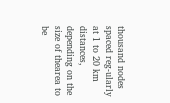thousand nodes spaced reg-ularly at 1 to 20 km distances, depending on the size of thearea to be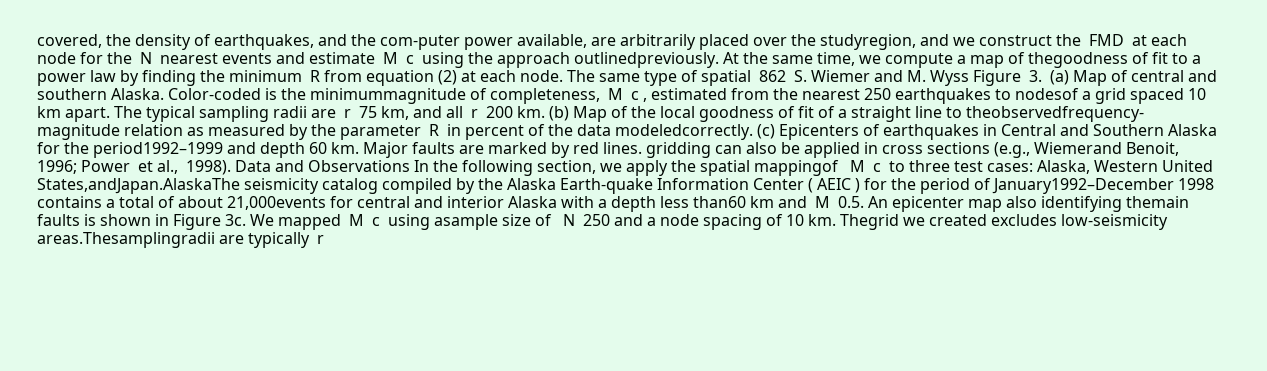covered, the density of earthquakes, and the com-puter power available, are arbitrarily placed over the studyregion, and we construct the  FMD  at each node for the  N  nearest events and estimate  M  c  using the approach outlinedpreviously. At the same time, we compute a map of thegoodness of fit to a power law by finding the minimum  R from equation (2) at each node. The same type of spatial  862  S. Wiemer and M. Wyss Figure  3.  (a) Map of central and southern Alaska. Color-coded is the minimummagnitude of completeness,  M  c , estimated from the nearest 250 earthquakes to nodesof a grid spaced 10 km apart. The typical sampling radii are  r  75 km, and all  r  200 km. (b) Map of the local goodness of fit of a straight line to theobservedfrequency-magnitude relation as measured by the parameter  R  in percent of the data modeledcorrectly. (c) Epicenters of earthquakes in Central and Southern Alaska for the period1992–1999 and depth 60 km. Major faults are marked by red lines. gridding can also be applied in cross sections (e.g., Wiemerand Benoit, 1996; Power  et al.,  1998). Data and Observations In the following section, we apply the spatial mappingof   M  c  to three test cases: Alaska, Western United States,andJapan.AlaskaThe seismicity catalog compiled by the Alaska Earth-quake Information Center ( AEIC ) for the period of January1992–December 1998 contains a total of about 21,000events for central and interior Alaska with a depth less than60 km and  M  0.5. An epicenter map also identifying themain faults is shown in Figure 3c. We mapped  M  c  using asample size of   N  250 and a node spacing of 10 km. Thegrid we created excludes low-seismicity areas.Thesamplingradii are typically  r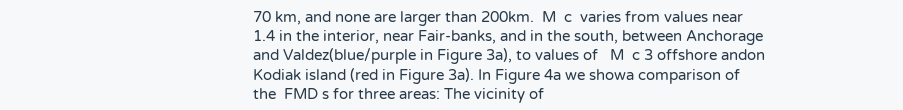70 km, and none are larger than 200km.  M  c  varies from values near 1.4 in the interior, near Fair-banks, and in the south, between Anchorage and Valdez(blue/purple in Figure 3a), to values of   M  c 3 offshore andon Kodiak island (red in Figure 3a). In Figure 4a we showa comparison of the  FMD s for three areas: The vicinity of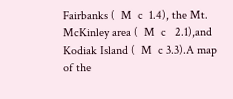Fairbanks (  M  c  1.4), the Mt. McKinley area (  M  c   2.1),and Kodiak Island (  M  c 3.3).A map of the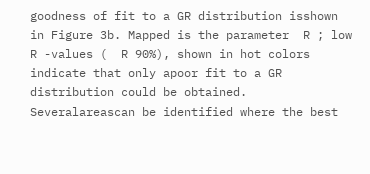goodness of fit to a GR distribution isshown in Figure 3b. Mapped is the parameter  R ; low  R -values (  R 90%), shown in hot colors indicate that only apoor fit to a GR distribution could be obtained. Severalareascan be identified where the best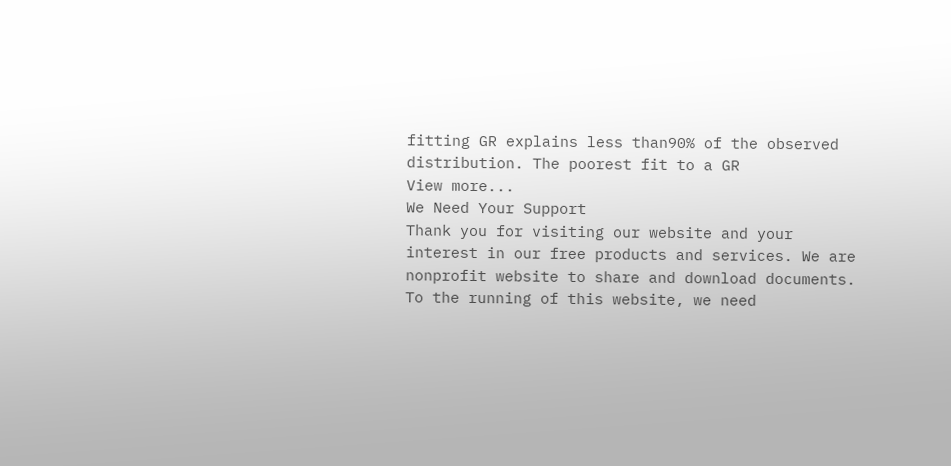fitting GR explains less than90% of the observed distribution. The poorest fit to a GR
View more...
We Need Your Support
Thank you for visiting our website and your interest in our free products and services. We are nonprofit website to share and download documents. To the running of this website, we need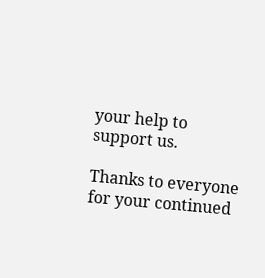your help to support us.

Thanks to everyone for your continued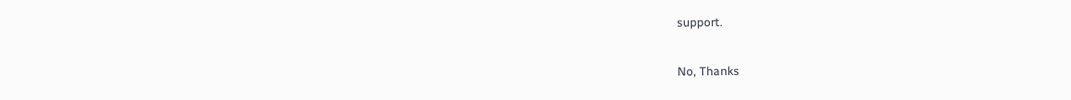support.

No, Thanks